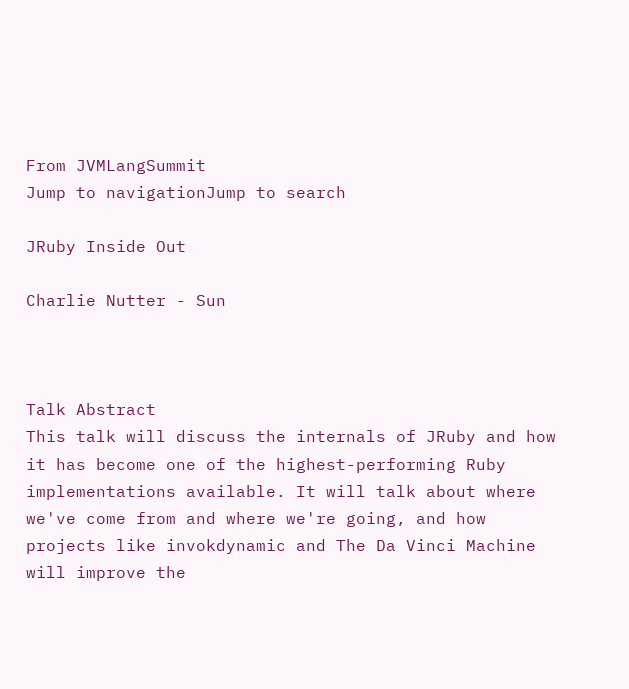From JVMLangSummit
Jump to navigationJump to search

JRuby Inside Out

Charlie Nutter - Sun



Talk Abstract
This talk will discuss the internals of JRuby and how it has become one of the highest-performing Ruby implementations available. It will talk about where we've come from and where we're going, and how projects like invokdynamic and The Da Vinci Machine will improve the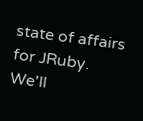state of affairs for JRuby. We'll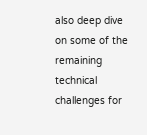also deep dive on some of the remaining technical challenges for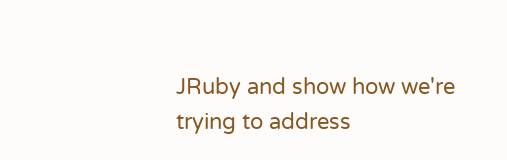JRuby and show how we're trying to address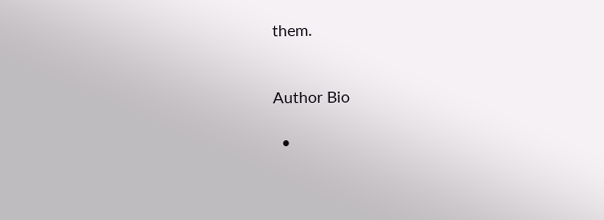them.


Author Bio

  •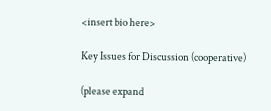<insert bio here>

Key Issues for Discussion (cooperative)

(please expand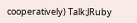cooperatively) Talk:JRuby